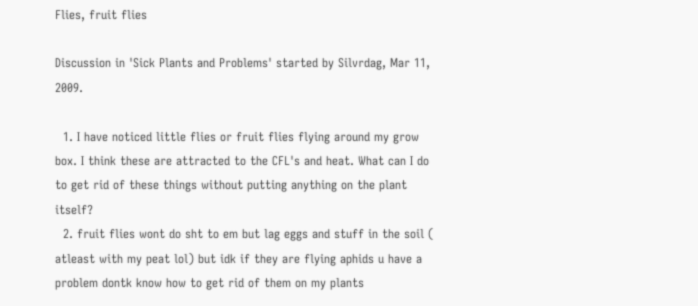Flies, fruit flies

Discussion in 'Sick Plants and Problems' started by Silvrdag, Mar 11, 2009.

  1. I have noticed little flies or fruit flies flying around my grow box. I think these are attracted to the CFL's and heat. What can I do to get rid of these things without putting anything on the plant itself?
  2. fruit flies wont do sht to em but lag eggs and stuff in the soil ( atleast with my peat lol) but idk if they are flying aphids u have a problem dontk know how to get rid of them on my plants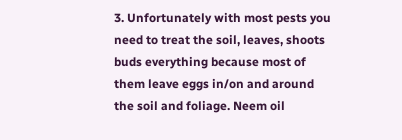3. Unfortunately with most pests you need to treat the soil, leaves, shoots buds everything because most of them leave eggs in/on and around the soil and foliage. Neem oil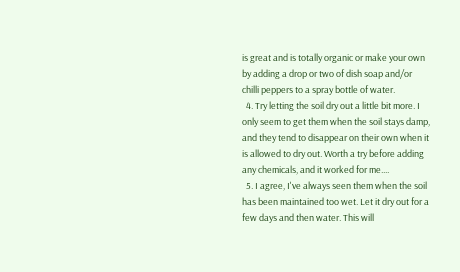is great and is totally organic or make your own by adding a drop or two of dish soap and/or chilli peppers to a spray bottle of water.
  4. Try letting the soil dry out a little bit more. I only seem to get them when the soil stays damp, and they tend to disappear on their own when it is allowed to dry out. Worth a try before adding any chemicals, and it worked for me....
  5. I agree, I've always seen them when the soil has been maintained too wet. Let it dry out for a few days and then water. This will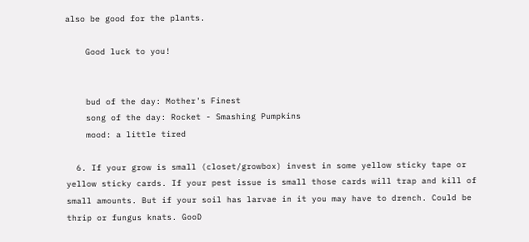also be good for the plants.

    Good luck to you!


    bud of the day: Mother's Finest
    song of the day: Rocket - Smashing Pumpkins
    mood: a little tired

  6. If your grow is small (closet/growbox) invest in some yellow sticky tape or yellow sticky cards. If your pest issue is small those cards will trap and kill of small amounts. But if your soil has larvae in it you may have to drench. Could be thrip or fungus knats. GooD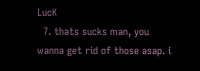LucK
  7. thats sucks man, you wanna get rid of those asap. i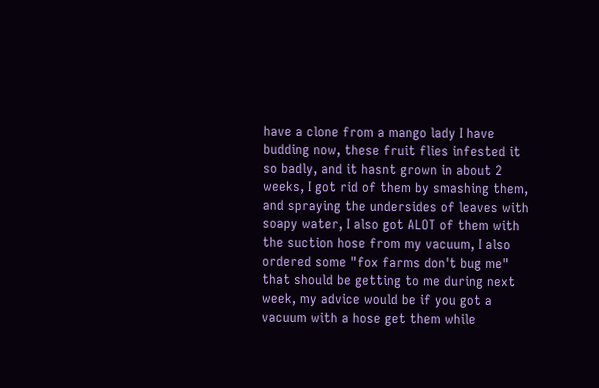have a clone from a mango lady I have budding now, these fruit flies infested it so badly, and it hasnt grown in about 2 weeks, I got rid of them by smashing them, and spraying the undersides of leaves with soapy water, I also got ALOT of them with the suction hose from my vacuum, I also ordered some "fox farms don't bug me" that should be getting to me during next week, my advice would be if you got a vacuum with a hose get them while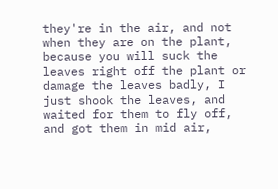they're in the air, and not when they are on the plant, because you will suck the leaves right off the plant or damage the leaves badly, I just shook the leaves, and waited for them to fly off, and got them in mid air,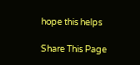hope this helps

Share This Page